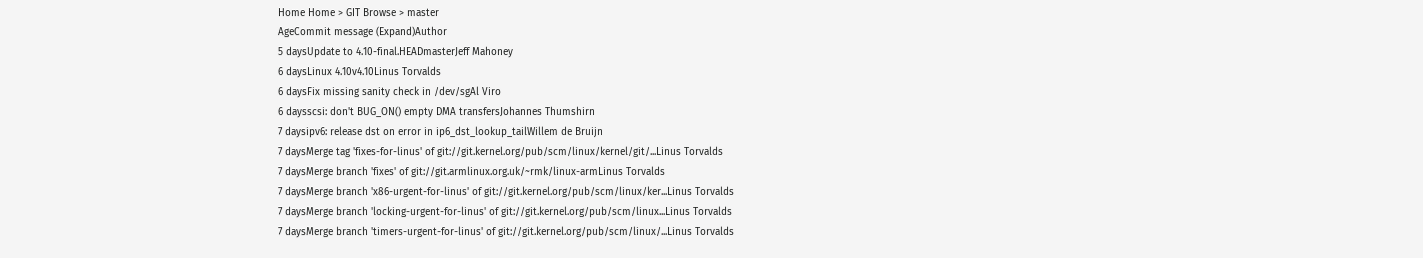Home Home > GIT Browse > master
AgeCommit message (Expand)Author
5 daysUpdate to 4.10-final.HEADmasterJeff Mahoney
6 daysLinux 4.10v4.10Linus Torvalds
6 daysFix missing sanity check in /dev/sgAl Viro
6 daysscsi: don't BUG_ON() empty DMA transfersJohannes Thumshirn
7 daysipv6: release dst on error in ip6_dst_lookup_tailWillem de Bruijn
7 daysMerge tag 'fixes-for-linus' of git://git.kernel.org/pub/scm/linux/kernel/git/...Linus Torvalds
7 daysMerge branch 'fixes' of git://git.armlinux.org.uk/~rmk/linux-armLinus Torvalds
7 daysMerge branch 'x86-urgent-for-linus' of git://git.kernel.org/pub/scm/linux/ker...Linus Torvalds
7 daysMerge branch 'locking-urgent-for-linus' of git://git.kernel.org/pub/scm/linux...Linus Torvalds
7 daysMerge branch 'timers-urgent-for-linus' of git://git.kernel.org/pub/scm/linux/...Linus Torvalds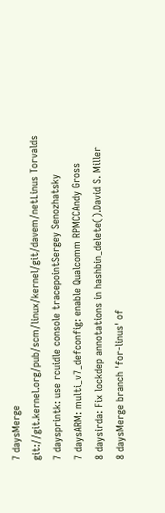7 daysMerge git://git.kernel.org/pub/scm/linux/kernel/git/davem/netLinus Torvalds
7 daysprintk: use rcuidle console tracepointSergey Senozhatsky
7 daysARM: multi_v7_defconfig: enable Qualcomm RPMCCAndy Gross
8 daysirda: Fix lockdep annotations in hashbin_delete().David S. Miller
8 daysMerge branch 'for-linus' of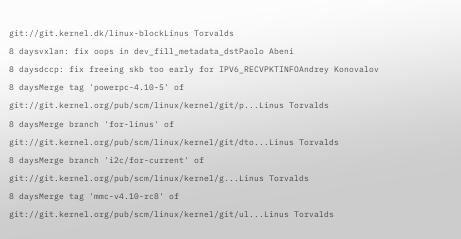git://git.kernel.dk/linux-blockLinus Torvalds
8 daysvxlan: fix oops in dev_fill_metadata_dstPaolo Abeni
8 daysdccp: fix freeing skb too early for IPV6_RECVPKTINFOAndrey Konovalov
8 daysMerge tag 'powerpc-4.10-5' of git://git.kernel.org/pub/scm/linux/kernel/git/p...Linus Torvalds
8 daysMerge branch 'for-linus' of git://git.kernel.org/pub/scm/linux/kernel/git/dto...Linus Torvalds
8 daysMerge branch 'i2c/for-current' of git://git.kernel.org/pub/scm/linux/kernel/g...Linus Torvalds
8 daysMerge tag 'mmc-v4.10-rc8' of git://git.kernel.org/pub/scm/linux/kernel/git/ul...Linus Torvalds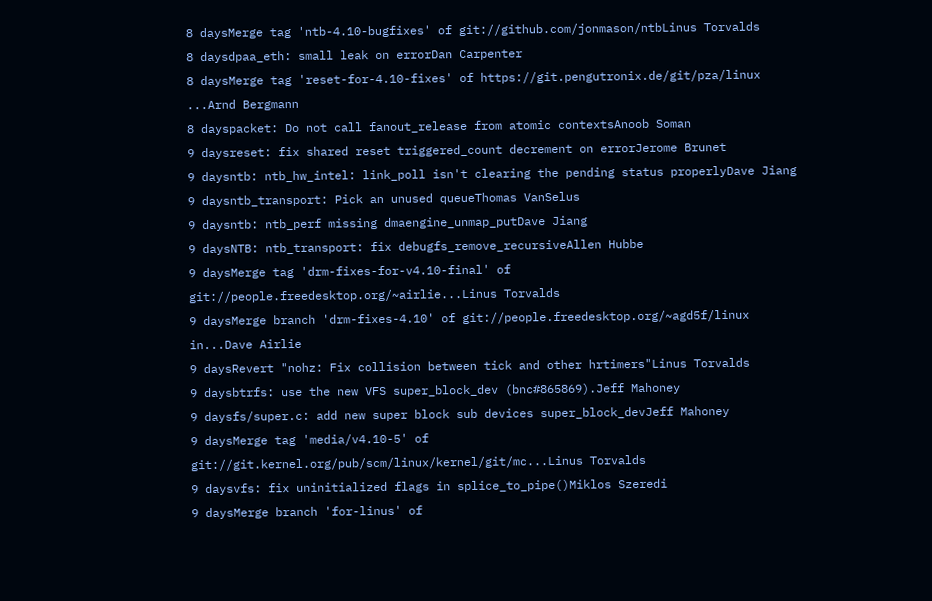8 daysMerge tag 'ntb-4.10-bugfixes' of git://github.com/jonmason/ntbLinus Torvalds
8 daysdpaa_eth: small leak on errorDan Carpenter
8 daysMerge tag 'reset-for-4.10-fixes' of https://git.pengutronix.de/git/pza/linux ...Arnd Bergmann
8 dayspacket: Do not call fanout_release from atomic contextsAnoob Soman
9 daysreset: fix shared reset triggered_count decrement on errorJerome Brunet
9 daysntb: ntb_hw_intel: link_poll isn't clearing the pending status properlyDave Jiang
9 daysntb_transport: Pick an unused queueThomas VanSelus
9 daysntb: ntb_perf missing dmaengine_unmap_putDave Jiang
9 daysNTB: ntb_transport: fix debugfs_remove_recursiveAllen Hubbe
9 daysMerge tag 'drm-fixes-for-v4.10-final' of git://people.freedesktop.org/~airlie...Linus Torvalds
9 daysMerge branch 'drm-fixes-4.10' of git://people.freedesktop.org/~agd5f/linux in...Dave Airlie
9 daysRevert "nohz: Fix collision between tick and other hrtimers"Linus Torvalds
9 daysbtrfs: use the new VFS super_block_dev (bnc#865869).Jeff Mahoney
9 daysfs/super.c: add new super block sub devices super_block_devJeff Mahoney
9 daysMerge tag 'media/v4.10-5' of git://git.kernel.org/pub/scm/linux/kernel/git/mc...Linus Torvalds
9 daysvfs: fix uninitialized flags in splice_to_pipe()Miklos Szeredi
9 daysMerge branch 'for-linus' of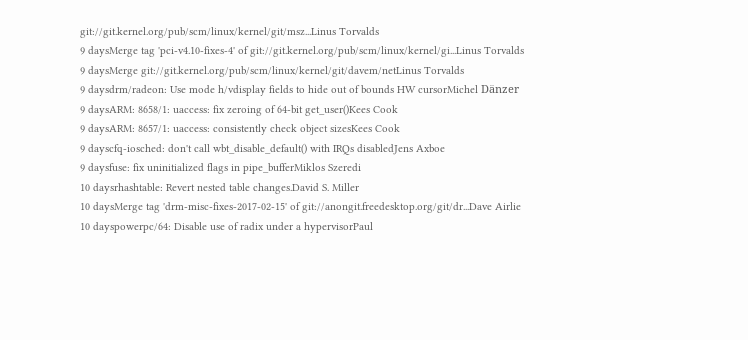git://git.kernel.org/pub/scm/linux/kernel/git/msz...Linus Torvalds
9 daysMerge tag 'pci-v4.10-fixes-4' of git://git.kernel.org/pub/scm/linux/kernel/gi...Linus Torvalds
9 daysMerge git://git.kernel.org/pub/scm/linux/kernel/git/davem/netLinus Torvalds
9 daysdrm/radeon: Use mode h/vdisplay fields to hide out of bounds HW cursorMichel Dänzer
9 daysARM: 8658/1: uaccess: fix zeroing of 64-bit get_user()Kees Cook
9 daysARM: 8657/1: uaccess: consistently check object sizesKees Cook
9 dayscfq-iosched: don't call wbt_disable_default() with IRQs disabledJens Axboe
9 daysfuse: fix uninitialized flags in pipe_bufferMiklos Szeredi
10 daysrhashtable: Revert nested table changes.David S. Miller
10 daysMerge tag 'drm-misc-fixes-2017-02-15' of git://anongit.freedesktop.org/git/dr...Dave Airlie
10 dayspowerpc/64: Disable use of radix under a hypervisorPaul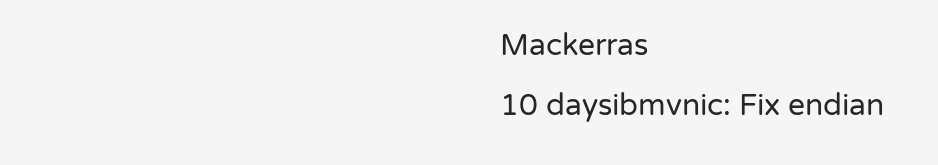Mackerras
10 daysibmvnic: Fix endian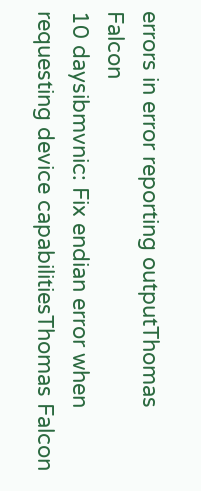errors in error reporting outputThomas Falcon
10 daysibmvnic: Fix endian error when requesting device capabilitiesThomas Falcon